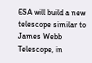ESA will build a new telescope similar to James Webb Telescope, in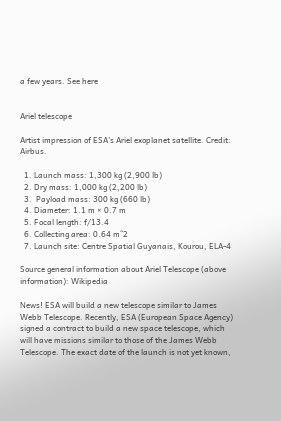a few years. See here


Ariel telescope

Artist impression of ESA's Ariel exoplanet satellite. Credit: Airbus.

  1. Launch mass: 1,300 kg (2,900 lb)
  2. Dry mass: 1,000 kg (2,200 lb)
  3.  Payload mass: 300 kg (660 lb)
  4. Diameter: 1.1 m × 0.7 m
  5. Focal length: f/13.4
  6. Collecting area: 0.64 m^2
  7. Launch site: Centre Spatial Guyanais, Kourou, ELA-4

Source general information about Ariel Telescope (above information): Wikipedia

News! ESA will build a new telescope similar to James Webb Telescope. Recently, ESA (European Space Agency) signed a contract to build a new space telescope, which will have missions similar to those of the James Webb Telescope. The exact date of the launch is not yet known,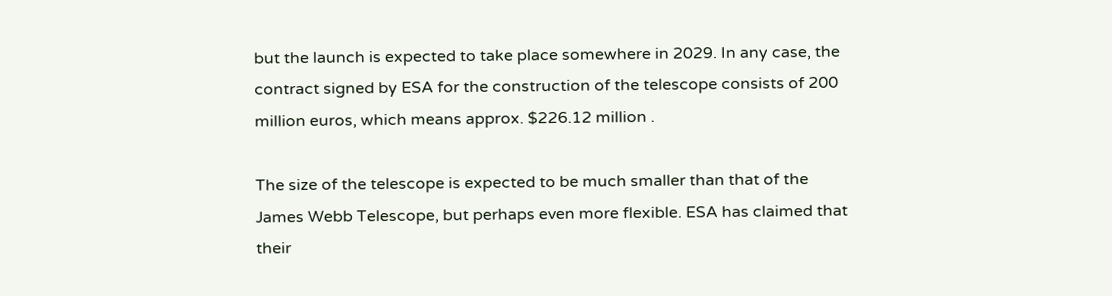but the launch is expected to take place somewhere in 2029. In any case, the contract signed by ESA for the construction of the telescope consists of 200 million euros, which means approx. $226.12 million .

The size of the telescope is expected to be much smaller than that of the James Webb Telescope, but perhaps even more flexible. ESA has claimed that their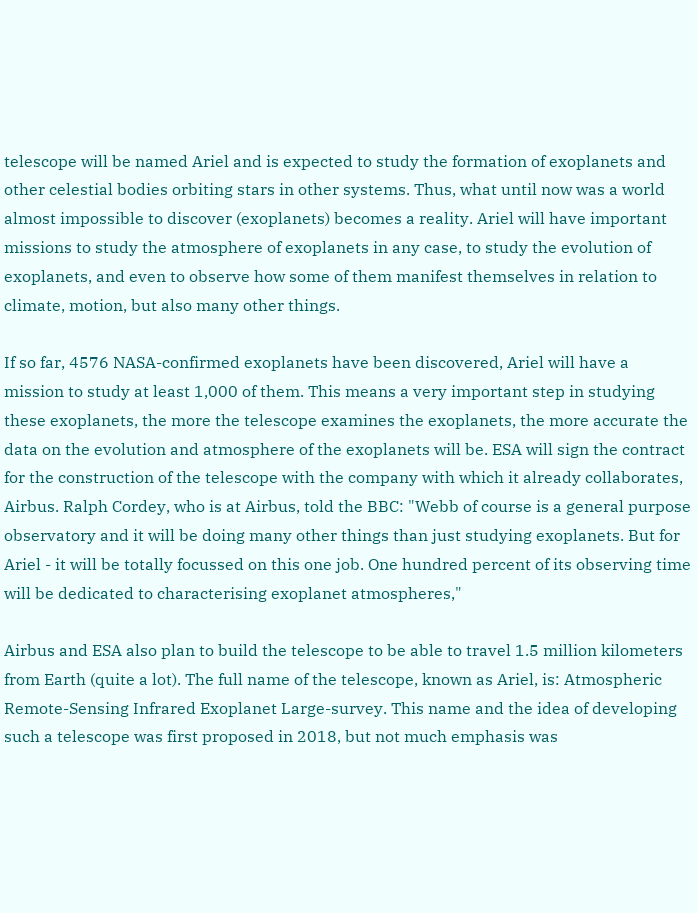telescope will be named Ariel and is expected to study the formation of exoplanets and other celestial bodies orbiting stars in other systems. Thus, what until now was a world almost impossible to discover (exoplanets) becomes a reality. Ariel will have important missions to study the atmosphere of exoplanets in any case, to study the evolution of exoplanets, and even to observe how some of them manifest themselves in relation to climate, motion, but also many other things.

If so far, 4576 NASA-confirmed exoplanets have been discovered, Ariel will have a mission to study at least 1,000 of them. This means a very important step in studying these exoplanets, the more the telescope examines the exoplanets, the more accurate the data on the evolution and atmosphere of the exoplanets will be. ESA will sign the contract for the construction of the telescope with the company with which it already collaborates, Airbus. Ralph Cordey, who is at Airbus, told the BBC: "Webb of course is a general purpose observatory and it will be doing many other things than just studying exoplanets. But for Ariel - it will be totally focussed on this one job. One hundred percent of its observing time will be dedicated to characterising exoplanet atmospheres,"

Airbus and ESA also plan to build the telescope to be able to travel 1.5 million kilometers from Earth (quite a lot). The full name of the telescope, known as Ariel, is: Atmospheric Remote-Sensing Infrared Exoplanet Large-survey. This name and the idea of developing such a telescope was first proposed in 2018, but not much emphasis was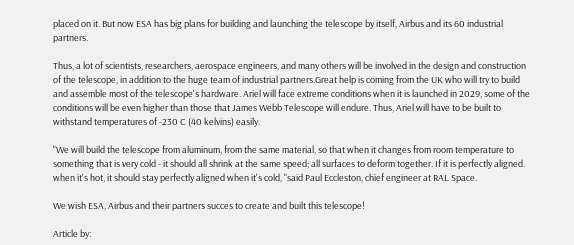placed on it. But now ESA has big plans for building and launching the telescope by itself, Airbus and its 60 industrial partners.

Thus, a lot of scientists, researchers, aerospace engineers, and many others will be involved in the design and construction of the telescope, in addition to the huge team of industrial partners.Great help is coming from the UK who will try to build and assemble most of the telescope's hardware. Ariel will face extreme conditions when it is launched in 2029, some of the conditions will be even higher than those that James Webb Telescope will endure. Thus, Ariel will have to be built to withstand temperatures of -230 C (40 kelvins) easily.

"We will build the telescope from aluminum, from the same material, so that when it changes from room temperature to something that is very cold - it should all shrink at the same speed; all surfaces to deform together. If it is perfectly aligned. when it's hot, it should stay perfectly aligned when it's cold, "said Paul Eccleston, chief engineer at RAL Space.

We wish ESA, Airbus and their partners succes to create and built this telescope!

Article by: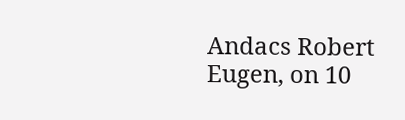Andacs Robert Eugen, on 10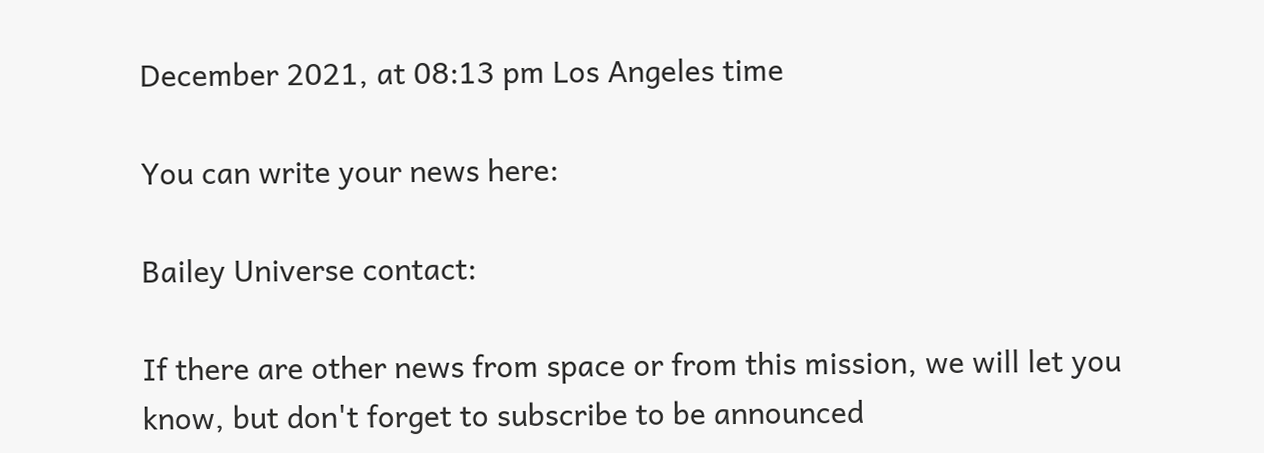December 2021, at 08:13 pm Los Angeles time

You can write your news here:

Bailey Universe contact:

If there are other news from space or from this mission, we will let you know, but don't forget to subscribe to be announced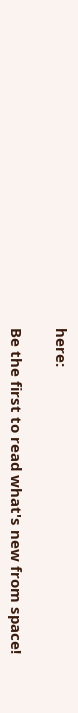here:

Be the first to read what's new from space!